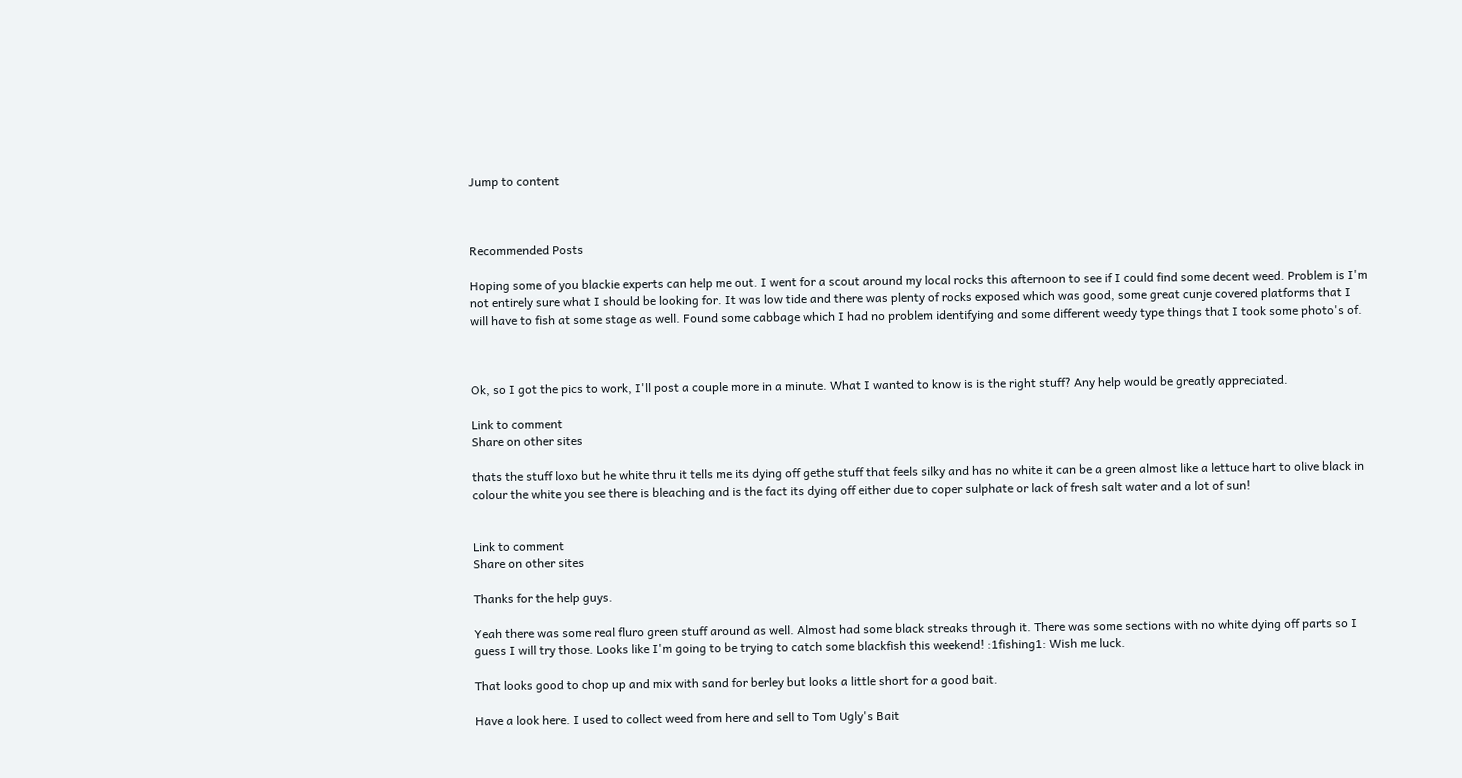Jump to content



Recommended Posts

Hoping some of you blackie experts can help me out. I went for a scout around my local rocks this afternoon to see if I could find some decent weed. Problem is I'm not entirely sure what I should be looking for. It was low tide and there was plenty of rocks exposed which was good, some great cunje covered platforms that I will have to fish at some stage as well. Found some cabbage which I had no problem identifying and some different weedy type things that I took some photo's of.



Ok, so I got the pics to work, I'll post a couple more in a minute. What I wanted to know is is the right stuff? Any help would be greatly appreciated.

Link to comment
Share on other sites

thats the stuff loxo but he white thru it tells me its dying off gethe stuff that feels silky and has no white it can be a green almost like a lettuce hart to olive black in colour the white you see there is bleaching and is the fact its dying off either due to coper sulphate or lack of fresh salt water and a lot of sun!


Link to comment
Share on other sites

Thanks for the help guys.

Yeah there was some real fluro green stuff around as well. Almost had some black streaks through it. There was some sections with no white dying off parts so I guess I will try those. Looks like I'm going to be trying to catch some blackfish this weekend! :1fishing1: Wish me luck.

That looks good to chop up and mix with sand for berley but looks a little short for a good bait.

Have a look here. I used to collect weed from here and sell to Tom Ugly's Bait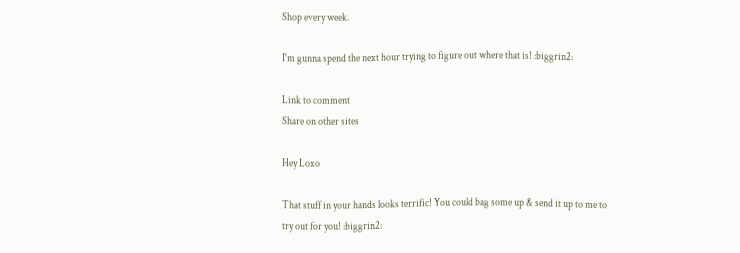Shop every week.

I'm gunna spend the next hour trying to figure out where that is! :biggrin2:

Link to comment
Share on other sites

Hey Loxo

That stuff in your hands looks terrific! You could bag some up & send it up to me to try out for you! :biggrin2: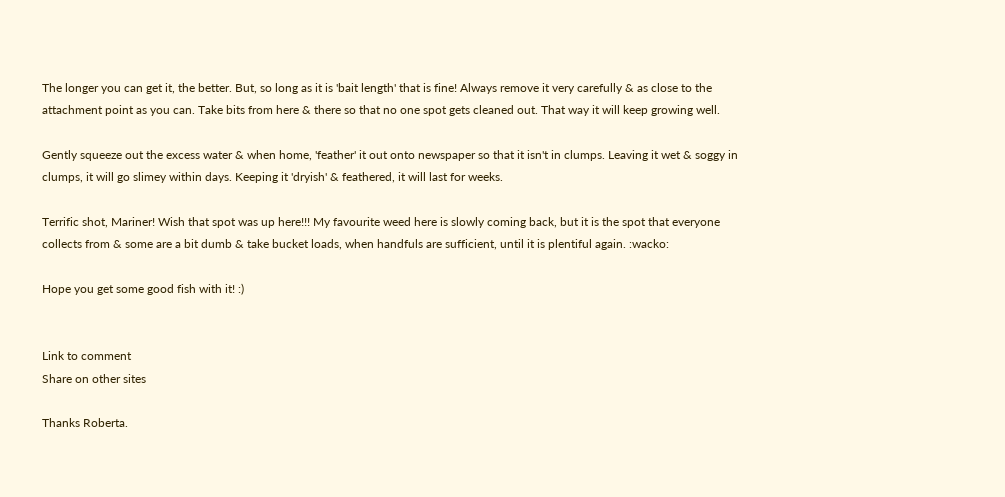The longer you can get it, the better. But, so long as it is 'bait length' that is fine! Always remove it very carefully & as close to the attachment point as you can. Take bits from here & there so that no one spot gets cleaned out. That way it will keep growing well.

Gently squeeze out the excess water & when home, 'feather' it out onto newspaper so that it isn't in clumps. Leaving it wet & soggy in clumps, it will go slimey within days. Keeping it 'dryish' & feathered, it will last for weeks.

Terrific shot, Mariner! Wish that spot was up here!!! My favourite weed here is slowly coming back, but it is the spot that everyone collects from & some are a bit dumb & take bucket loads, when handfuls are sufficient, until it is plentiful again. :wacko:

Hope you get some good fish with it! :)


Link to comment
Share on other sites

Thanks Roberta.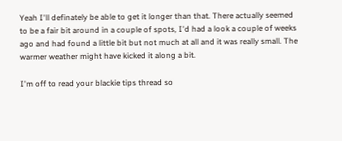Yeah I'll definately be able to get it longer than that. There actually seemed to be a fair bit around in a couple of spots, I'd had a look a couple of weeks ago and had found a little bit but not much at all and it was really small. The warmer weather might have kicked it along a bit.

I'm off to read your blackie tips thread so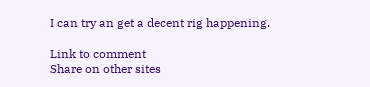I can try an get a decent rig happening.

Link to comment
Share on other sites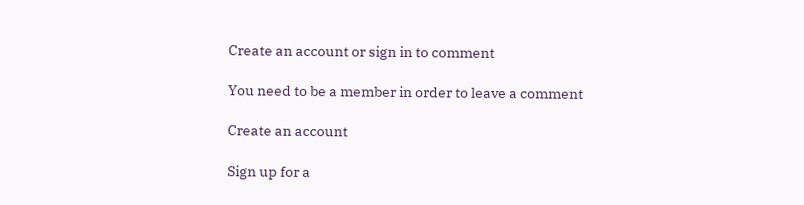Create an account or sign in to comment

You need to be a member in order to leave a comment

Create an account

Sign up for a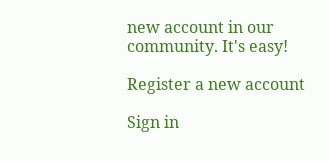new account in our community. It's easy!

Register a new account

Sign in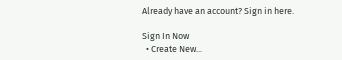Already have an account? Sign in here.

Sign In Now
  • Create New...